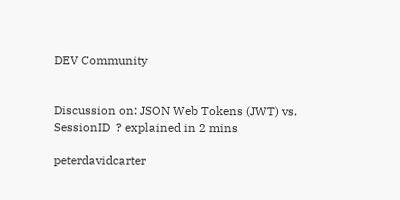DEV Community


Discussion on: JSON Web Tokens (JWT) vs. SessionID  ? explained in 2 mins

peterdavidcarter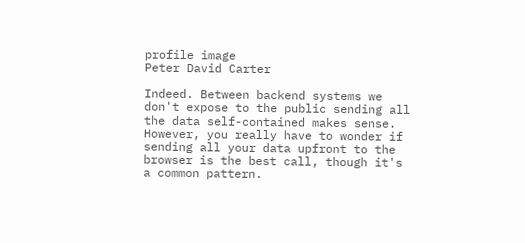profile image
Peter David Carter

Indeed. Between backend systems we don't expose to the public sending all the data self-contained makes sense. However, you really have to wonder if sending all your data upfront to the browser is the best call, though it's a common pattern.